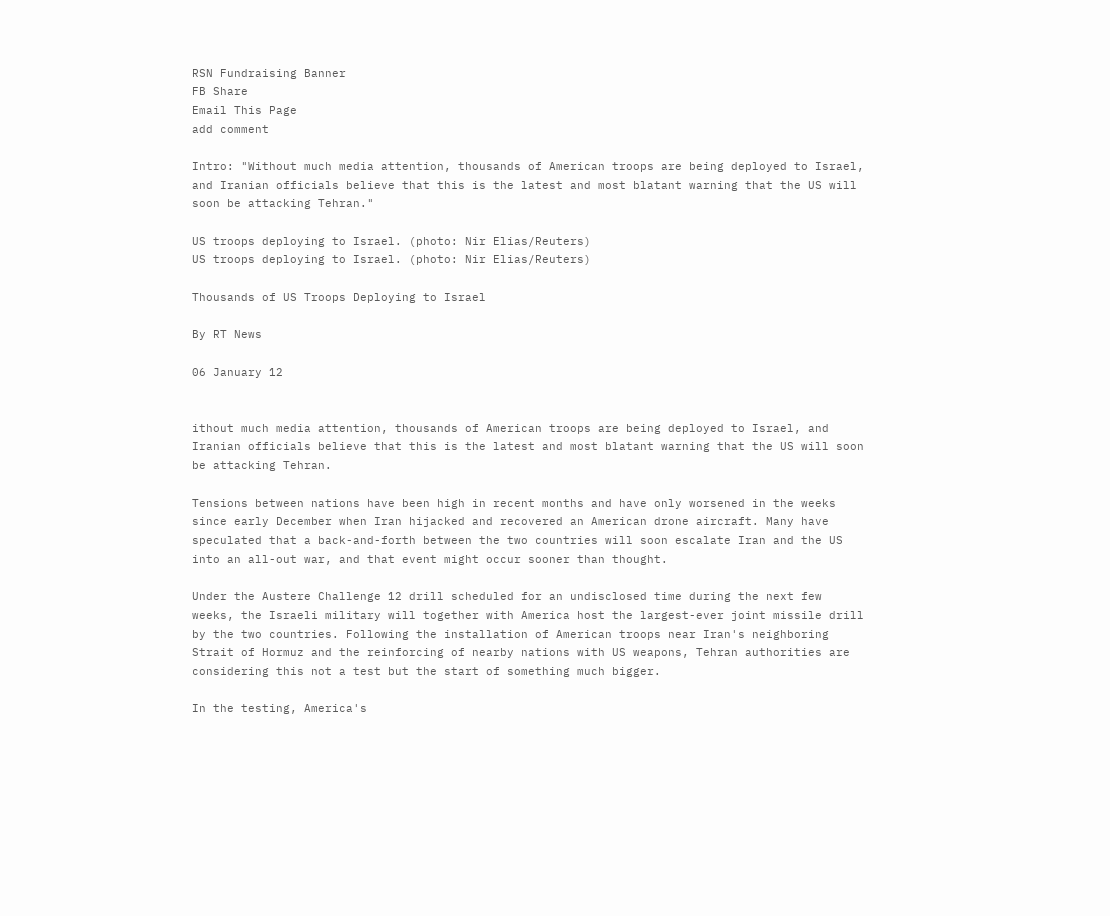RSN Fundraising Banner
FB Share
Email This Page
add comment

Intro: "Without much media attention, thousands of American troops are being deployed to Israel, and Iranian officials believe that this is the latest and most blatant warning that the US will soon be attacking Tehran."

US troops deploying to Israel. (photo: Nir Elias/Reuters)
US troops deploying to Israel. (photo: Nir Elias/Reuters)

Thousands of US Troops Deploying to Israel

By RT News

06 January 12


ithout much media attention, thousands of American troops are being deployed to Israel, and Iranian officials believe that this is the latest and most blatant warning that the US will soon be attacking Tehran.

Tensions between nations have been high in recent months and have only worsened in the weeks since early December when Iran hijacked and recovered an American drone aircraft. Many have speculated that a back-and-forth between the two countries will soon escalate Iran and the US into an all-out war, and that event might occur sooner than thought.

Under the Austere Challenge 12 drill scheduled for an undisclosed time during the next few weeks, the Israeli military will together with America host the largest-ever joint missile drill by the two countries. Following the installation of American troops near Iran's neighboring Strait of Hormuz and the reinforcing of nearby nations with US weapons, Tehran authorities are considering this not a test but the start of something much bigger.

In the testing, America's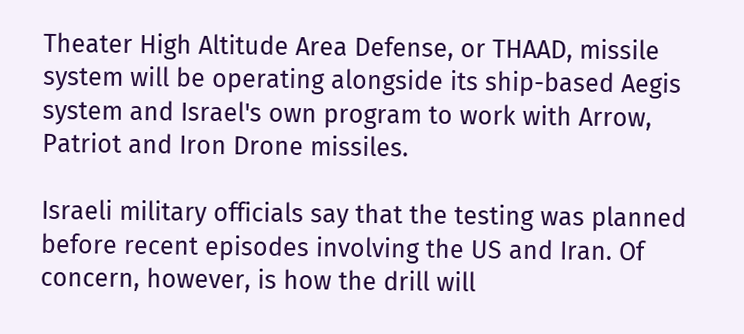Theater High Altitude Area Defense, or THAAD, missile system will be operating alongside its ship-based Aegis system and Israel's own program to work with Arrow, Patriot and Iron Drone missiles.

Israeli military officials say that the testing was planned before recent episodes involving the US and Iran. Of concern, however, is how the drill will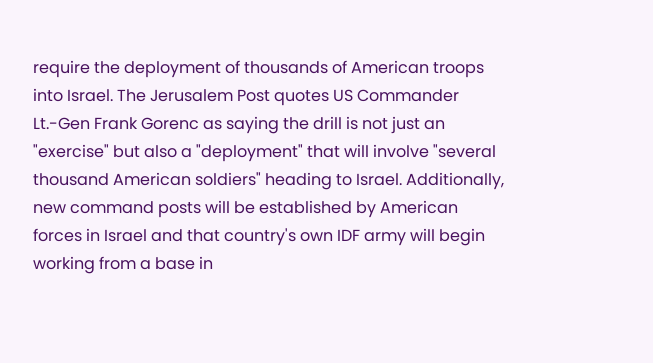require the deployment of thousands of American troops into Israel. The Jerusalem Post quotes US Commander Lt.-Gen Frank Gorenc as saying the drill is not just an "exercise" but also a "deployment" that will involve "several thousand American soldiers" heading to Israel. Additionally, new command posts will be established by American forces in Israel and that country's own IDF army will begin working from a base in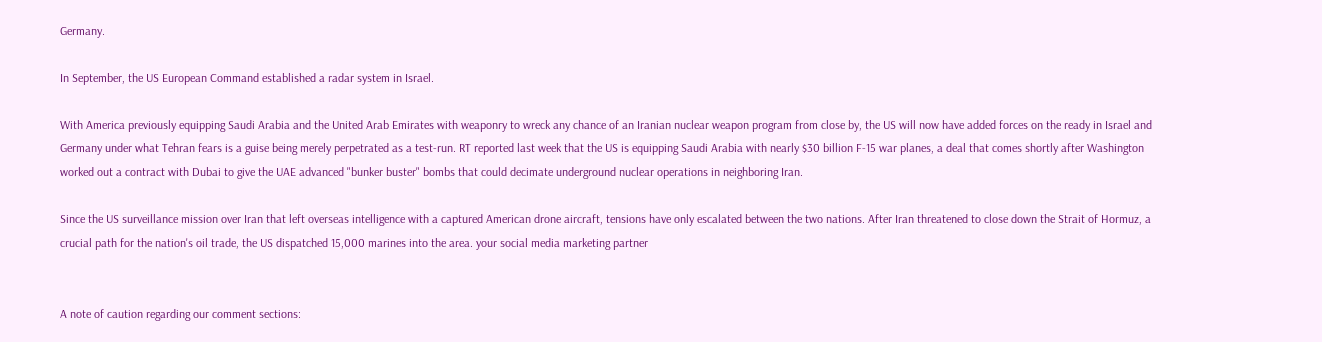Germany.

In September, the US European Command established a radar system in Israel.

With America previously equipping Saudi Arabia and the United Arab Emirates with weaponry to wreck any chance of an Iranian nuclear weapon program from close by, the US will now have added forces on the ready in Israel and Germany under what Tehran fears is a guise being merely perpetrated as a test-run. RT reported last week that the US is equipping Saudi Arabia with nearly $30 billion F-15 war planes, a deal that comes shortly after Washington worked out a contract with Dubai to give the UAE advanced "bunker buster" bombs that could decimate underground nuclear operations in neighboring Iran.

Since the US surveillance mission over Iran that left overseas intelligence with a captured American drone aircraft, tensions have only escalated between the two nations. After Iran threatened to close down the Strait of Hormuz, a crucial path for the nation's oil trade, the US dispatched 15,000 marines into the area. your social media marketing partner


A note of caution regarding our comment sections: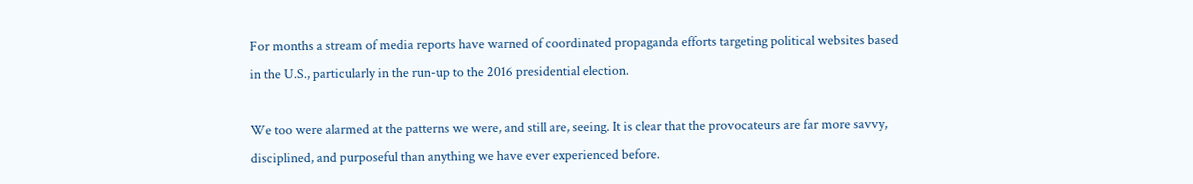For months a stream of media reports have warned of coordinated propaganda efforts targeting political websites based in the U.S., particularly in the run-up to the 2016 presidential election.

We too were alarmed at the patterns we were, and still are, seeing. It is clear that the provocateurs are far more savvy, disciplined, and purposeful than anything we have ever experienced before.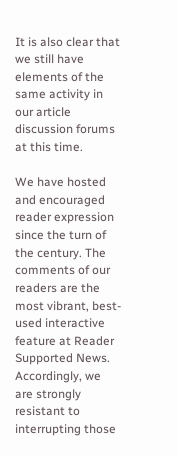It is also clear that we still have elements of the same activity in our article discussion forums at this time.

We have hosted and encouraged reader expression since the turn of the century. The comments of our readers are the most vibrant, best-used interactive feature at Reader Supported News. Accordingly, we are strongly resistant to interrupting those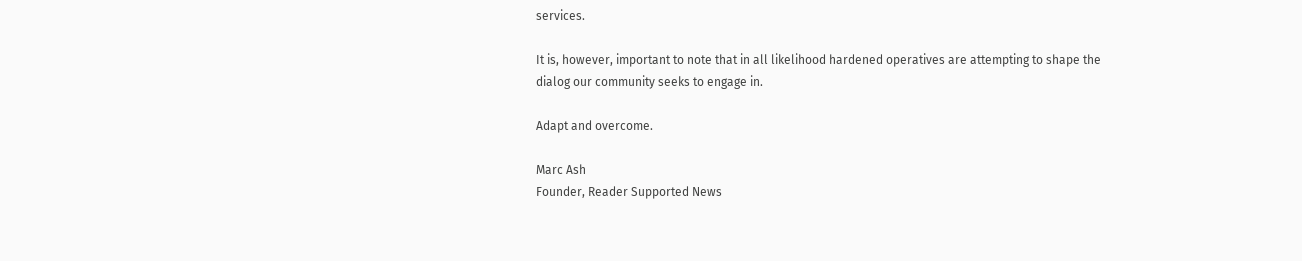services.

It is, however, important to note that in all likelihood hardened operatives are attempting to shape the dialog our community seeks to engage in.

Adapt and overcome.

Marc Ash
Founder, Reader Supported News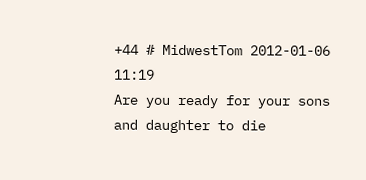+44 # MidwestTom 2012-01-06 11:19
Are you ready for your sons and daughter to die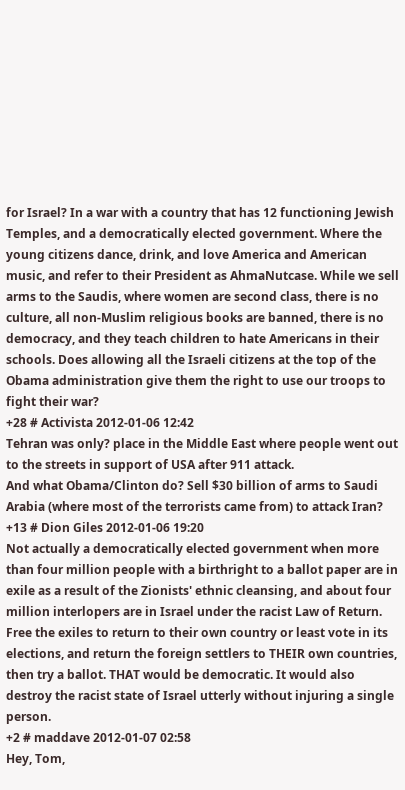for Israel? In a war with a country that has 12 functioning Jewish Temples, and a democratically elected government. Where the young citizens dance, drink, and love America and American music, and refer to their President as AhmaNutcase. While we sell arms to the Saudis, where women are second class, there is no culture, all non-Muslim religious books are banned, there is no democracy, and they teach children to hate Americans in their schools. Does allowing all the Israeli citizens at the top of the Obama administration give them the right to use our troops to fight their war?
+28 # Activista 2012-01-06 12:42
Tehran was only? place in the Middle East where people went out to the streets in support of USA after 911 attack.
And what Obama/Clinton do? Sell $30 billion of arms to Saudi Arabia (where most of the terrorists came from) to attack Iran?
+13 # Dion Giles 2012-01-06 19:20
Not actually a democratically elected government when more than four million people with a birthright to a ballot paper are in exile as a result of the Zionists' ethnic cleansing, and about four million interlopers are in Israel under the racist Law of Return. Free the exiles to return to their own country or least vote in its elections, and return the foreign settlers to THEIR own countries, then try a ballot. THAT would be democratic. It would also destroy the racist state of Israel utterly without injuring a single person.
+2 # maddave 2012-01-07 02:58
Hey, Tom,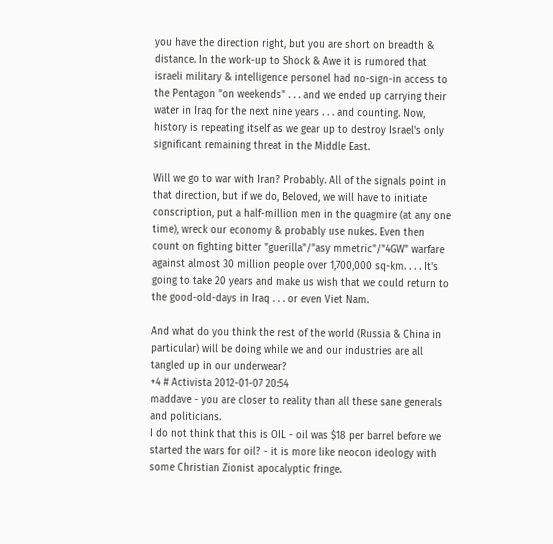you have the direction right, but you are short on breadth & distance. In the work-up to Shock & Awe it is rumored that israeli military & intelligence personel had no-sign-in access to the Pentagon "on weekends" . . . and we ended up carrying their water in Iraq for the next nine years . . . and counting. Now, history is repeating itself as we gear up to destroy Israel's only significant remaining threat in the Middle East.

Will we go to war with Iran? Probably. All of the signals point in that direction, but if we do, Beloved, we will have to initiate conscription, put a half-million men in the quagmire (at any one time), wreck our economy & probably use nukes. Even then count on fighting bitter "guerilla"/"asy mmetric"/"4GW" warfare against almost 30 million people over 1,700,000 sq-km. . . . It's going to take 20 years and make us wish that we could return to the good-old-days in Iraq . . . or even Viet Nam.

And what do you think the rest of the world (Russia & China in particular) will be doing while we and our industries are all tangled up in our underwear?
+4 # Activista 2012-01-07 20:54
maddave - you are closer to reality than all these sane generals and politicians.
I do not think that this is OIL - oil was $18 per barrel before we started the wars for oil? - it is more like neocon ideology with some Christian Zionist apocalyptic fringe.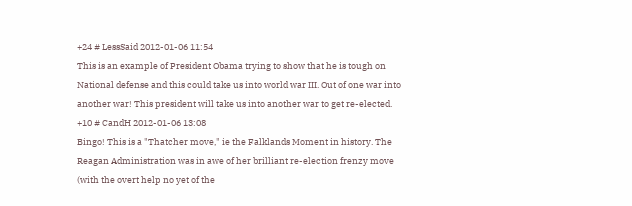+24 # LessSaid 2012-01-06 11:54
This is an example of President Obama trying to show that he is tough on National defense and this could take us into world war III. Out of one war into another war! This president will take us into another war to get re-elected.
+10 # CandH 2012-01-06 13:08
Bingo! This is a "Thatcher move," ie the Falklands Moment in history. The Reagan Administration was in awe of her brilliant re-election frenzy move (with the overt help no yet of the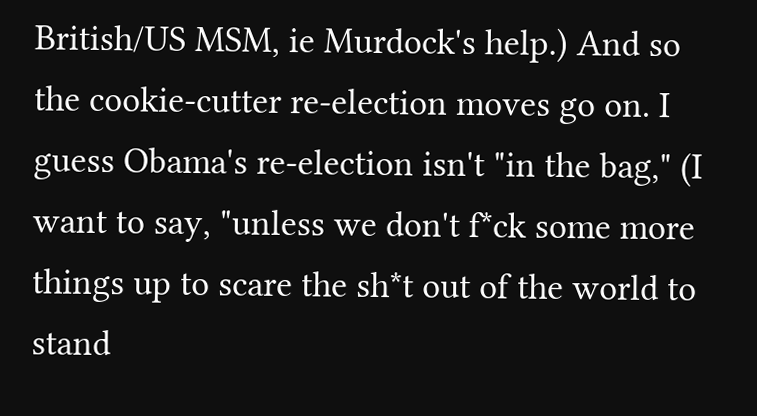British/US MSM, ie Murdock's help.) And so the cookie-cutter re-election moves go on. I guess Obama's re-election isn't "in the bag," (I want to say, "unless we don't f*ck some more things up to scare the sh*t out of the world to stand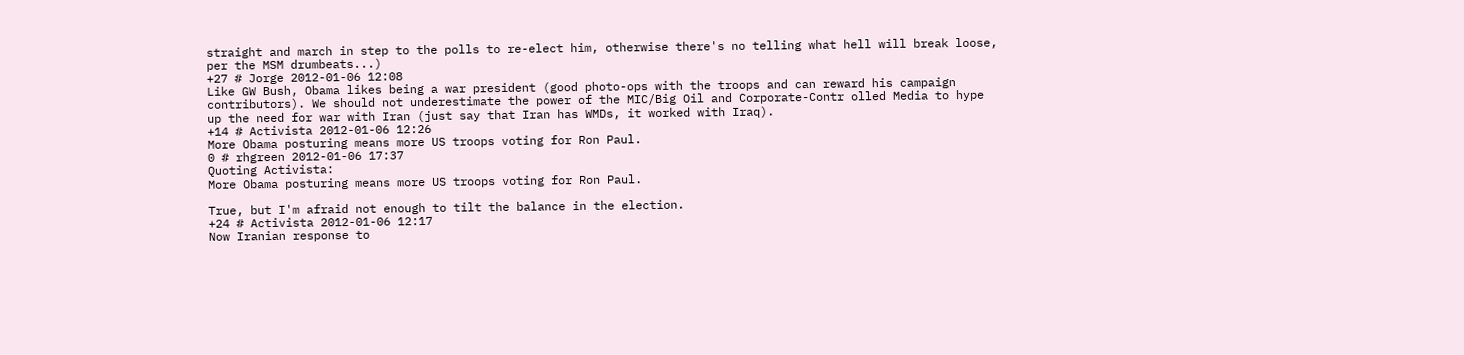straight and march in step to the polls to re-elect him, otherwise there's no telling what hell will break loose, per the MSM drumbeats...)
+27 # Jorge 2012-01-06 12:08
Like GW Bush, Obama likes being a war president (good photo-ops with the troops and can reward his campaign contributors). We should not underestimate the power of the MIC/Big Oil and Corporate-Contr olled Media to hype up the need for war with Iran (just say that Iran has WMDs, it worked with Iraq).
+14 # Activista 2012-01-06 12:26
More Obama posturing means more US troops voting for Ron Paul.
0 # rhgreen 2012-01-06 17:37
Quoting Activista:
More Obama posturing means more US troops voting for Ron Paul.

True, but I'm afraid not enough to tilt the balance in the election.
+24 # Activista 2012-01-06 12:17
Now Iranian response to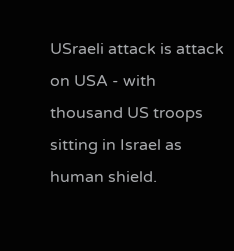USraeli attack is attack on USA - with thousand US troops sitting in Israel as human shield.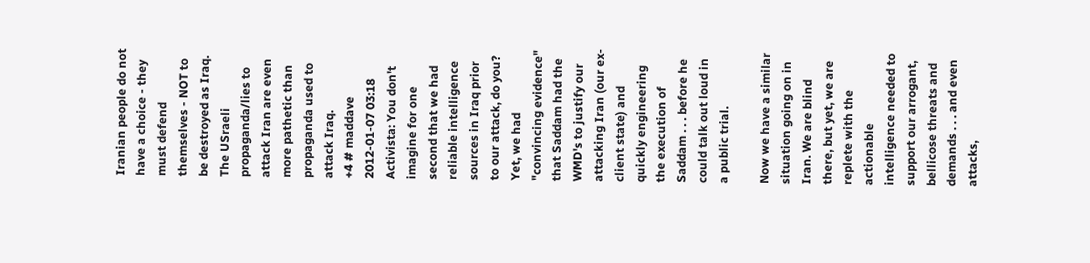Iranian people do not have a choice - they must defend themselves - NOT to be destroyed as Iraq.
The USraeli propaganda/lies to attack Iran are even more pathetic than propaganda used to attack Iraq.
+4 # maddave 2012-01-07 03:18
Activista: You don't imagine for one second that we had reliable intelligence sources in Iraq prior to our attack, do you? Yet, we had "convincing evidence" that Saddam had the WMD's to justify our attacking Iran (our ex-client state) and quickly engineering the execution of Saddam . . . before he could talk out loud in a public trial.

Now we have a similar situation going on in Iran. We are blind there, but yet, we are replete with the actionable intelligence needed to support our arrogant, bellicose threats and demands . . . and even attacks,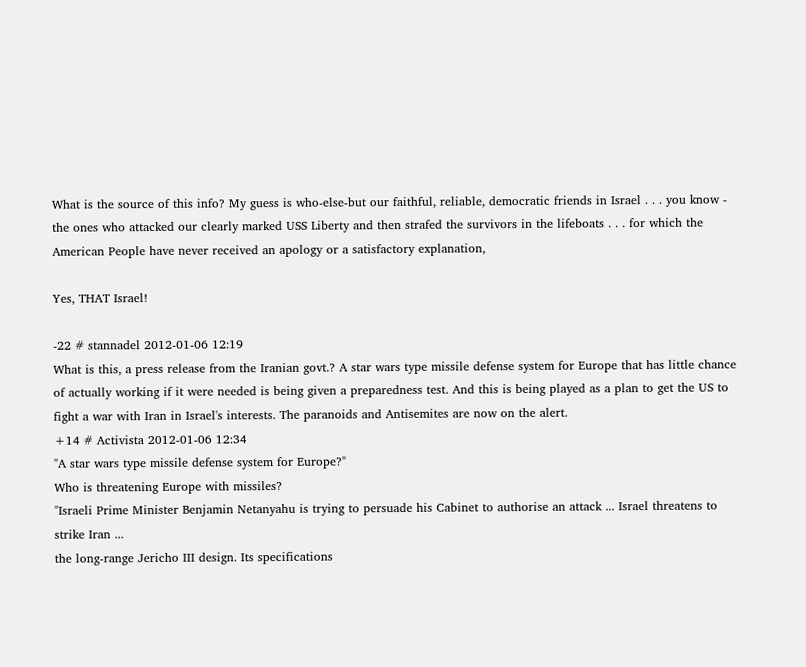What is the source of this info? My guess is who-else-but our faithful, reliable, democratic friends in Israel . . . you know - the ones who attacked our clearly marked USS Liberty and then strafed the survivors in the lifeboats . . . for which the American People have never received an apology or a satisfactory explanation,

Yes, THAT Israel!

-22 # stannadel 2012-01-06 12:19
What is this, a press release from the Iranian govt.? A star wars type missile defense system for Europe that has little chance of actually working if it were needed is being given a preparedness test. And this is being played as a plan to get the US to fight a war with Iran in Israel's interests. The paranoids and Antisemites are now on the alert.
+14 # Activista 2012-01-06 12:34
"A star wars type missile defense system for Europe?"
Who is threatening Europe with missiles?
"Israeli Prime Minister Benjamin Netanyahu is trying to persuade his Cabinet to authorise an attack ... Israel threatens to strike Iran ...
the long-range Jericho III design. Its specifications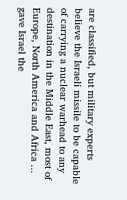are classified, but military experts believe the Israeli missile to be capable of carrying a nuclear warhead to any destination in the Middle East, most of Europe, North America and Africa ...
gave Israel the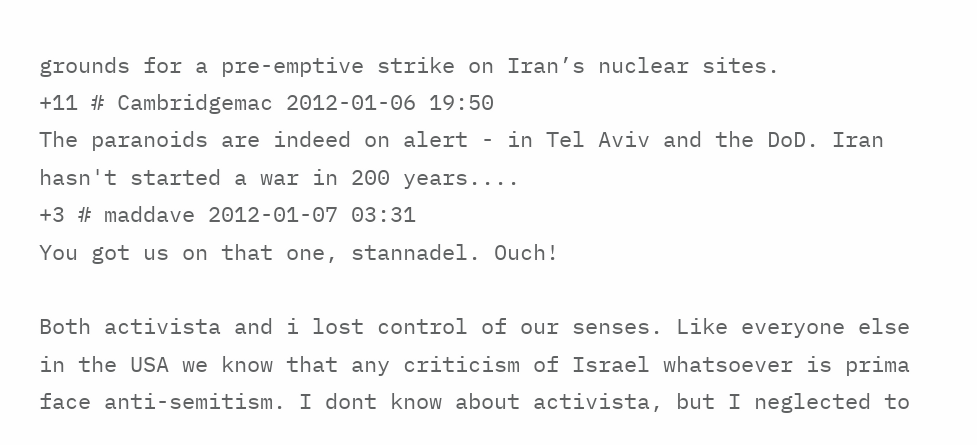grounds for a pre-emptive strike on Iran’s nuclear sites.
+11 # Cambridgemac 2012-01-06 19:50
The paranoids are indeed on alert - in Tel Aviv and the DoD. Iran hasn't started a war in 200 years....
+3 # maddave 2012-01-07 03:31
You got us on that one, stannadel. Ouch!

Both activista and i lost control of our senses. Like everyone else in the USA we know that any criticism of Israel whatsoever is prima face anti-semitism. I dont know about activista, but I neglected to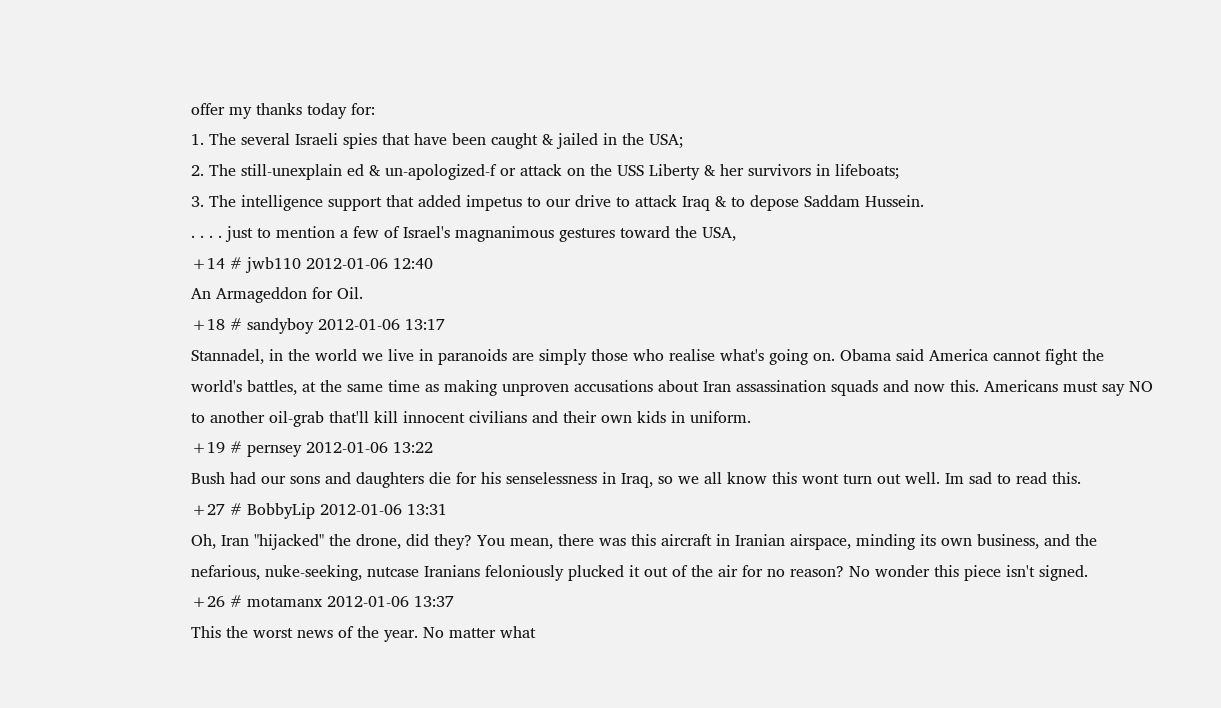offer my thanks today for:
1. The several Israeli spies that have been caught & jailed in the USA;
2. The still-unexplain ed & un-apologized-f or attack on the USS Liberty & her survivors in lifeboats;
3. The intelligence support that added impetus to our drive to attack Iraq & to depose Saddam Hussein.
. . . . just to mention a few of Israel's magnanimous gestures toward the USA,
+14 # jwb110 2012-01-06 12:40
An Armageddon for Oil.
+18 # sandyboy 2012-01-06 13:17
Stannadel, in the world we live in paranoids are simply those who realise what's going on. Obama said America cannot fight the world's battles, at the same time as making unproven accusations about Iran assassination squads and now this. Americans must say NO to another oil-grab that'll kill innocent civilians and their own kids in uniform.
+19 # pernsey 2012-01-06 13:22
Bush had our sons and daughters die for his senselessness in Iraq, so we all know this wont turn out well. Im sad to read this.
+27 # BobbyLip 2012-01-06 13:31
Oh, Iran "hijacked" the drone, did they? You mean, there was this aircraft in Iranian airspace, minding its own business, and the nefarious, nuke-seeking, nutcase Iranians feloniously plucked it out of the air for no reason? No wonder this piece isn't signed.
+26 # motamanx 2012-01-06 13:37
This the worst news of the year. No matter what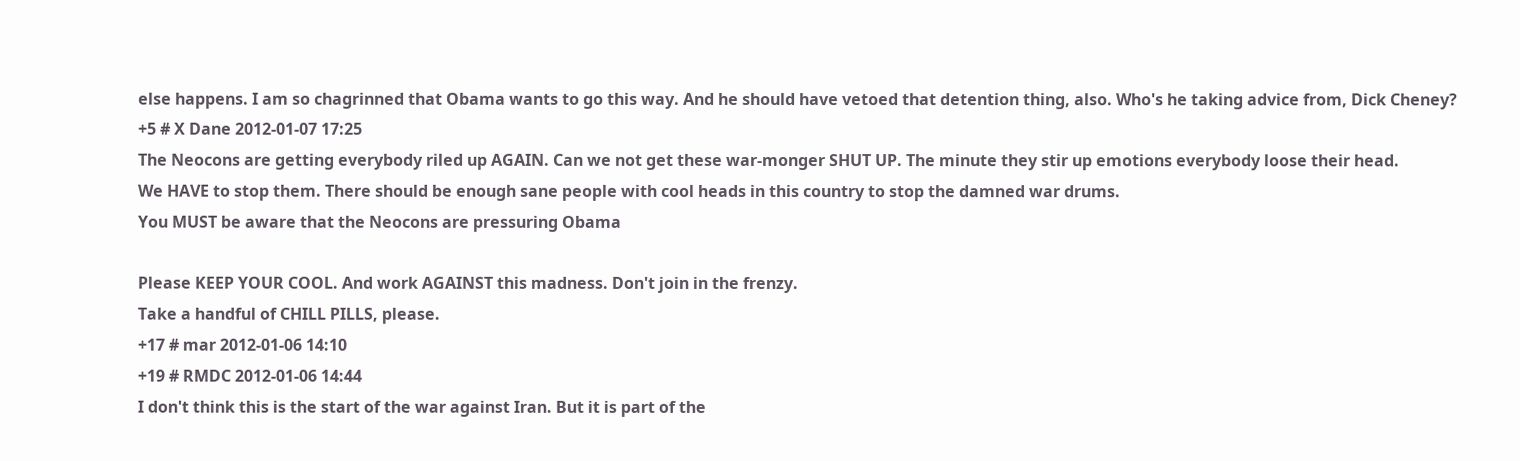else happens. I am so chagrinned that Obama wants to go this way. And he should have vetoed that detention thing, also. Who's he taking advice from, Dick Cheney?
+5 # X Dane 2012-01-07 17:25
The Neocons are getting everybody riled up AGAIN. Can we not get these war-monger SHUT UP. The minute they stir up emotions everybody loose their head.
We HAVE to stop them. There should be enough sane people with cool heads in this country to stop the damned war drums.
You MUST be aware that the Neocons are pressuring Obama

Please KEEP YOUR COOL. And work AGAINST this madness. Don't join in the frenzy.
Take a handful of CHILL PILLS, please.
+17 # mar 2012-01-06 14:10
+19 # RMDC 2012-01-06 14:44
I don't think this is the start of the war against Iran. But it is part of the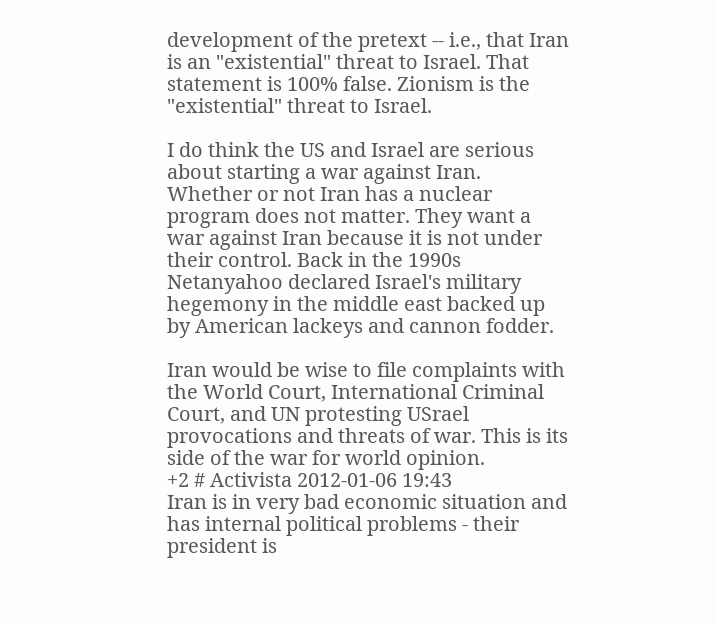development of the pretext -- i.e., that Iran is an "existential" threat to Israel. That statement is 100% false. Zionism is the "existential" threat to Israel.

I do think the US and Israel are serious about starting a war against Iran. Whether or not Iran has a nuclear program does not matter. They want a war against Iran because it is not under their control. Back in the 1990s Netanyahoo declared Israel's military hegemony in the middle east backed up by American lackeys and cannon fodder.

Iran would be wise to file complaints with the World Court, International Criminal Court, and UN protesting USrael provocations and threats of war. This is its side of the war for world opinion.
+2 # Activista 2012-01-06 19:43
Iran is in very bad economic situation and has internal political problems - their president is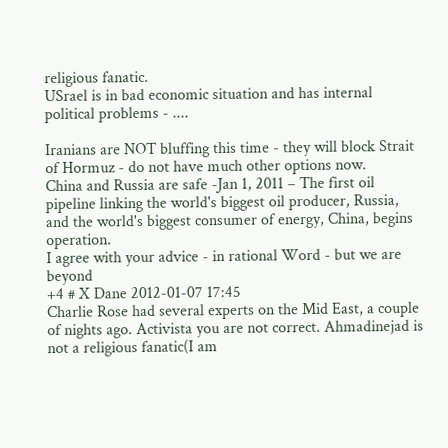religious fanatic.
USrael is in bad economic situation and has internal political problems - ....

Iranians are NOT bluffing this time - they will block Strait of Hormuz - do not have much other options now.
China and Russia are safe -Jan 1, 2011 – The first oil pipeline linking the world's biggest oil producer, Russia, and the world's biggest consumer of energy, China, begins operation.
I agree with your advice - in rational Word - but we are beyond
+4 # X Dane 2012-01-07 17:45
Charlie Rose had several experts on the Mid East, a couple of nights ago. Activista you are not correct. Ahmadinejad is not a religious fanatic(I am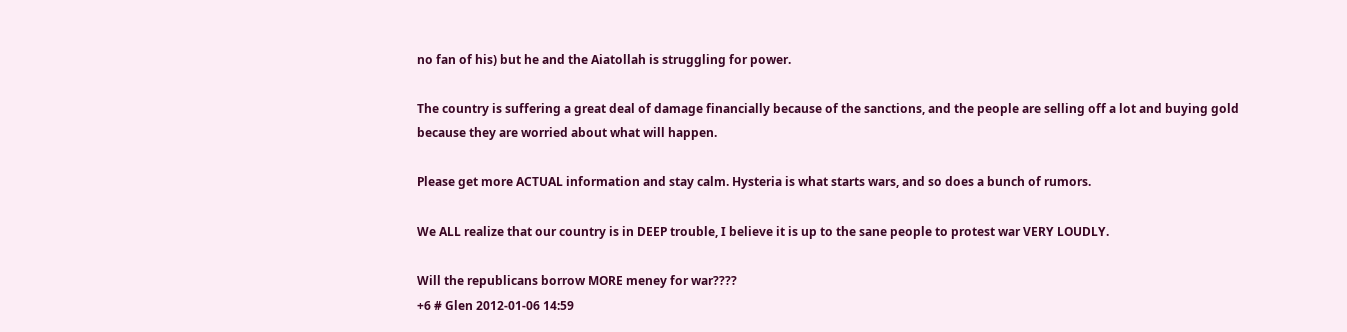no fan of his) but he and the Aiatollah is struggling for power.

The country is suffering a great deal of damage financially because of the sanctions, and the people are selling off a lot and buying gold because they are worried about what will happen.

Please get more ACTUAL information and stay calm. Hysteria is what starts wars, and so does a bunch of rumors.

We ALL realize that our country is in DEEP trouble, I believe it is up to the sane people to protest war VERY LOUDLY.

Will the republicans borrow MORE meney for war????
+6 # Glen 2012-01-06 14:59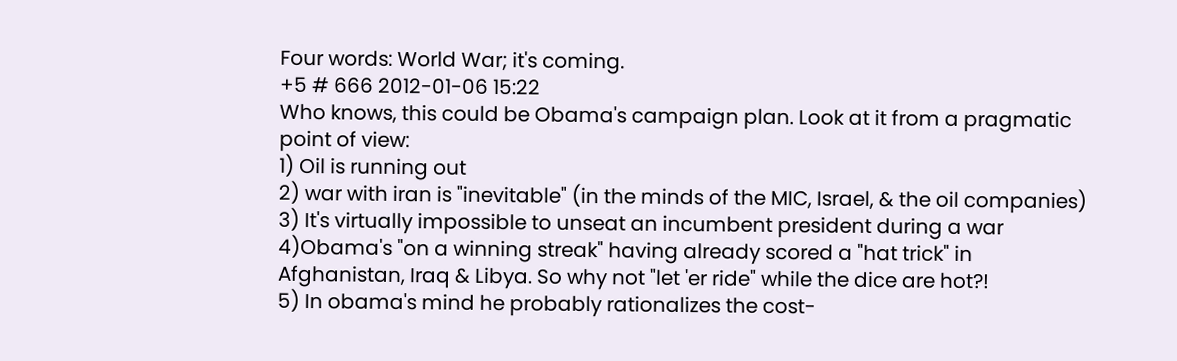Four words: World War; it's coming.
+5 # 666 2012-01-06 15:22
Who knows, this could be Obama's campaign plan. Look at it from a pragmatic point of view:
1) Oil is running out
2) war with iran is "inevitable" (in the minds of the MIC, Israel, & the oil companies)
3) It's virtually impossible to unseat an incumbent president during a war
4)Obama's "on a winning streak" having already scored a "hat trick" in Afghanistan, Iraq & Libya. So why not "let 'er ride" while the dice are hot?!
5) In obama's mind he probably rationalizes the cost-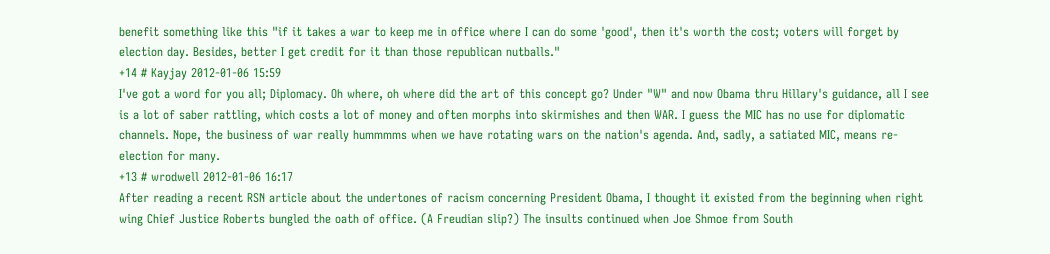benefit something like this "if it takes a war to keep me in office where I can do some 'good', then it's worth the cost; voters will forget by election day. Besides, better I get credit for it than those republican nutballs."
+14 # Kayjay 2012-01-06 15:59
I've got a word for you all; Diplomacy. Oh where, oh where did the art of this concept go? Under "W" and now Obama thru Hillary's guidance, all I see is a lot of saber rattling, which costs a lot of money and often morphs into skirmishes and then WAR. I guess the MIC has no use for diplomatic channels. Nope, the business of war really hummmms when we have rotating wars on the nation's agenda. And, sadly, a satiated MIC, means re-election for many.
+13 # wrodwell 2012-01-06 16:17
After reading a recent RSN article about the undertones of racism concerning President Obama, I thought it existed from the beginning when right wing Chief Justice Roberts bungled the oath of office. (A Freudian slip?) The insults continued when Joe Shmoe from South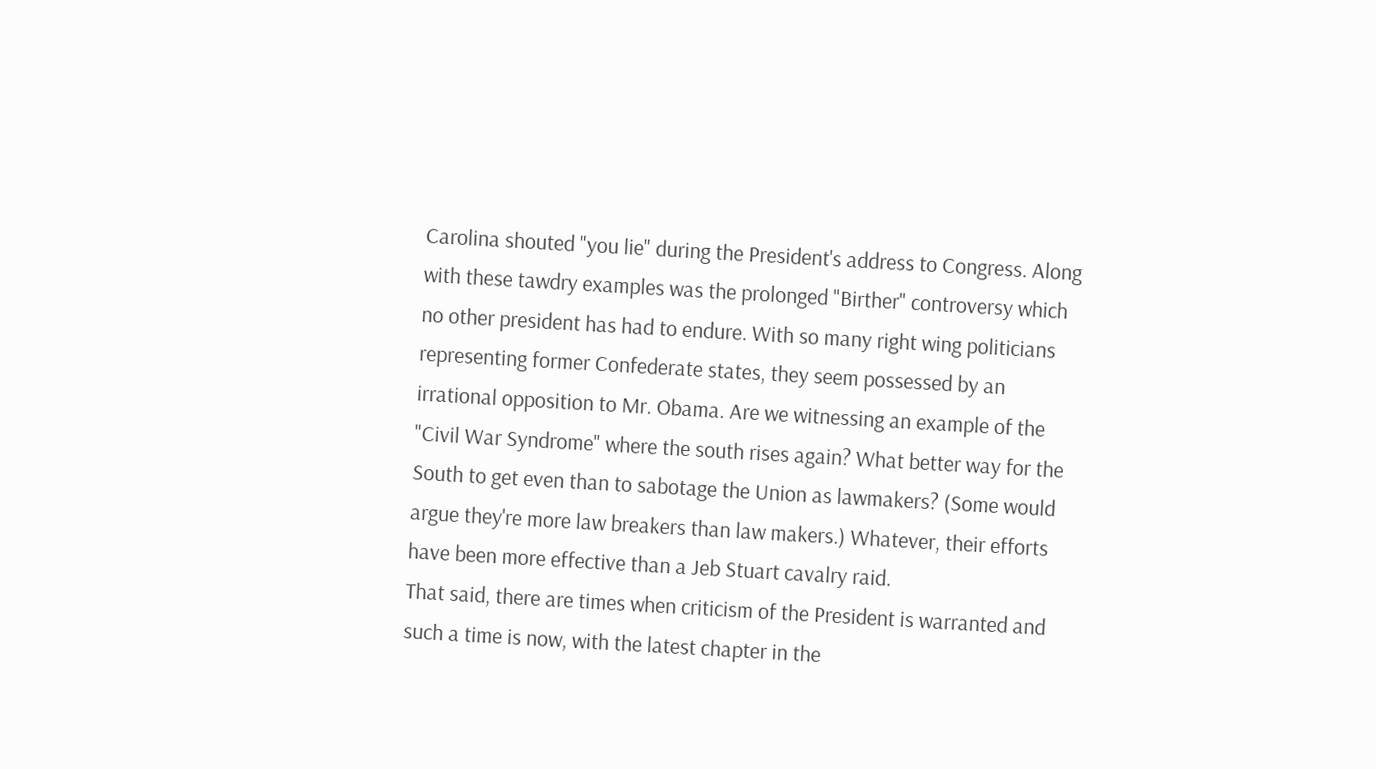Carolina shouted "you lie" during the President's address to Congress. Along with these tawdry examples was the prolonged "Birther" controversy which no other president has had to endure. With so many right wing politicians representing former Confederate states, they seem possessed by an irrational opposition to Mr. Obama. Are we witnessing an example of the "Civil War Syndrome" where the south rises again? What better way for the South to get even than to sabotage the Union as lawmakers? (Some would argue they're more law breakers than law makers.) Whatever, their efforts have been more effective than a Jeb Stuart cavalry raid.
That said, there are times when criticism of the President is warranted and such a time is now, with the latest chapter in the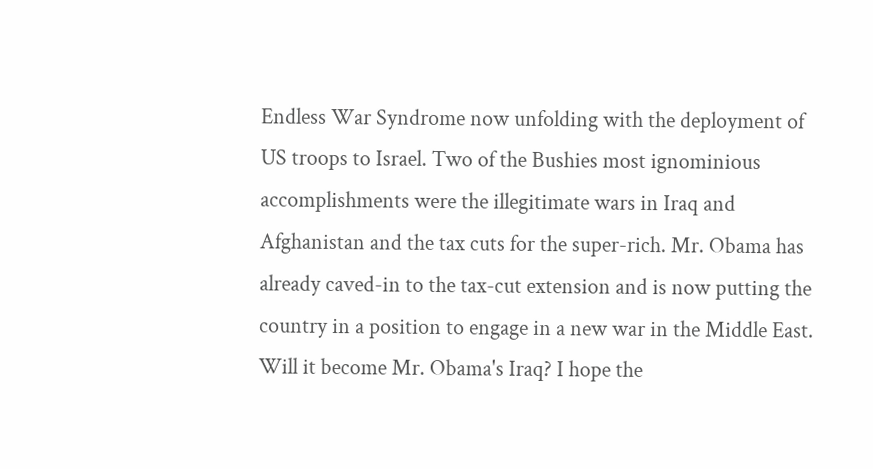Endless War Syndrome now unfolding with the deployment of US troops to Israel. Two of the Bushies most ignominious accomplishments were the illegitimate wars in Iraq and Afghanistan and the tax cuts for the super-rich. Mr. Obama has already caved-in to the tax-cut extension and is now putting the country in a position to engage in a new war in the Middle East. Will it become Mr. Obama's Iraq? I hope the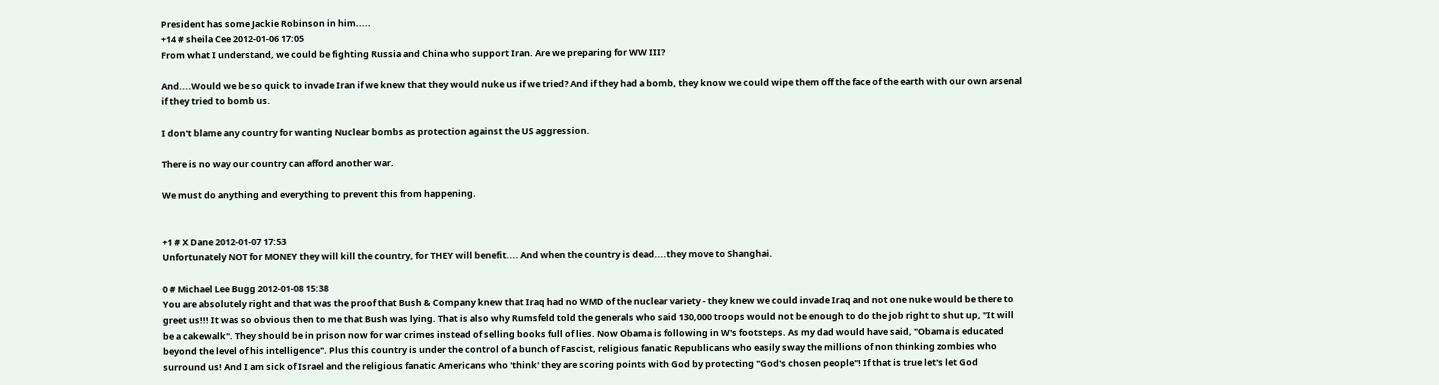President has some Jackie Robinson in him.....
+14 # sheila Cee 2012-01-06 17:05
From what I understand, we could be fighting Russia and China who support Iran. Are we preparing for WW III?

And....Would we be so quick to invade Iran if we knew that they would nuke us if we tried? And if they had a bomb, they know we could wipe them off the face of the earth with our own arsenal if they tried to bomb us.

I don't blame any country for wanting Nuclear bombs as protection against the US aggression.

There is no way our country can afford another war.

We must do anything and everything to prevent this from happening.


+1 # X Dane 2012-01-07 17:53
Unfortunately NOT for MONEY they will kill the country, for THEY will benefit.... And when the country is dead....they move to Shanghai.

0 # Michael Lee Bugg 2012-01-08 15:38
You are absolutely right and that was the proof that Bush & Company knew that Iraq had no WMD of the nuclear variety - they knew we could invade Iraq and not one nuke would be there to greet us!!! It was so obvious then to me that Bush was lying. That is also why Rumsfeld told the generals who said 130,000 troops would not be enough to do the job right to shut up, "It will be a cakewalk". They should be in prison now for war crimes instead of selling books full of lies. Now Obama is following in W's footsteps. As my dad would have said, "Obama is educated beyond the level of his intelligence". Plus this country is under the control of a bunch of Fascist, religious fanatic Republicans who easily sway the millions of non thinking zombies who surround us! And I am sick of Israel and the religious fanatic Americans who 'think' they are scoring points with God by protecting "God's chosen people"! If that is true let's let God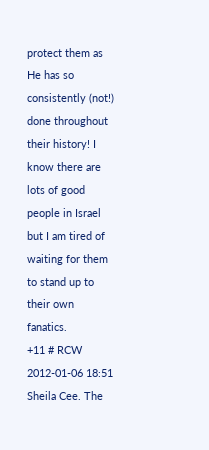protect them as He has so consistently (not!) done throughout their history! I know there are lots of good people in Israel but I am tired of waiting for them to stand up to their own fanatics.
+11 # RCW 2012-01-06 18:51
Sheila Cee. The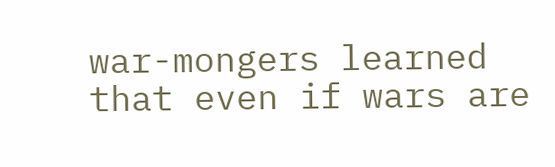war-mongers learned that even if wars are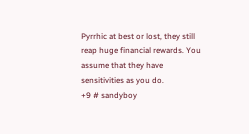Pyrrhic at best or lost, they still reap huge financial rewards. You assume that they have sensitivities as you do.
+9 # sandyboy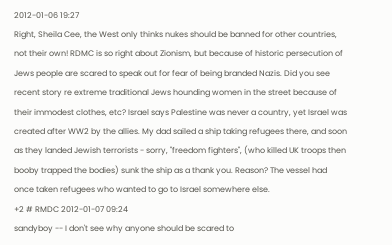2012-01-06 19:27
Right, Sheila Cee, the West only thinks nukes should be banned for other countries, not their own! RDMC is so right about Zionism, but because of historic persecution of Jews people are scared to speak out for fear of being branded Nazis. Did you see recent story re extreme traditional Jews hounding women in the street because of their immodest clothes, etc? Israel says Palestine was never a country, yet Israel was created after WW2 by the allies. My dad sailed a ship taking refugees there, and soon as they landed Jewish terrorists - sorry, "freedom fighters", (who killed UK troops then booby trapped the bodies) sunk the ship as a thank you. Reason? The vessel had once taken refugees who wanted to go to Israel somewhere else.
+2 # RMDC 2012-01-07 09:24
sandyboy -- I don't see why anyone should be scared to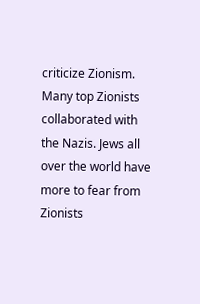criticize Zionism. Many top Zionists collaborated with the Nazis. Jews all over the world have more to fear from Zionists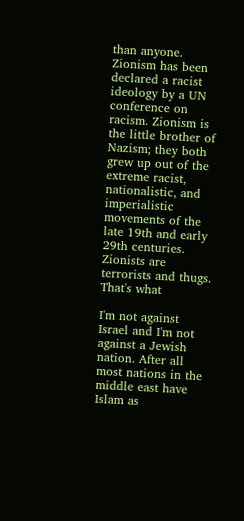than anyone. Zionism has been declared a racist ideology by a UN conference on racism. Zionism is the little brother of Nazism; they both grew up out of the extreme racist, nationalistic, and imperialistic movements of the late 19th and early 29th centuries. Zionists are terrorists and thugs. That's what

I'm not against Israel and I'm not against a Jewish nation. After all most nations in the middle east have Islam as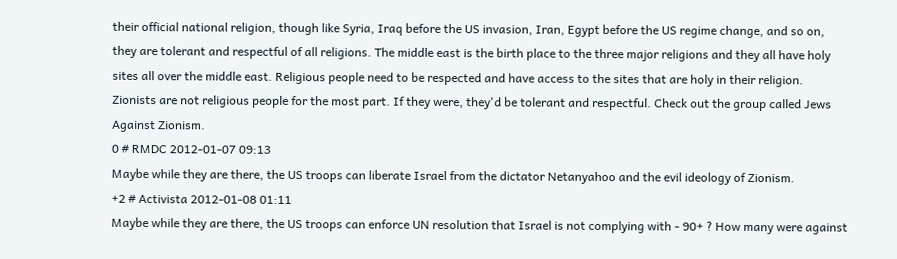their official national religion, though like Syria, Iraq before the US invasion, Iran, Egypt before the US regime change, and so on, they are tolerant and respectful of all religions. The middle east is the birth place to the three major religions and they all have holy sites all over the middle east. Religious people need to be respected and have access to the sites that are holy in their religion. Zionists are not religious people for the most part. If they were, they'd be tolerant and respectful. Check out the group called Jews Against Zionism.
0 # RMDC 2012-01-07 09:13
Maybe while they are there, the US troops can liberate Israel from the dictator Netanyahoo and the evil ideology of Zionism.
+2 # Activista 2012-01-08 01:11
Maybe while they are there, the US troops can enforce UN resolution that Israel is not complying with - 90+ ? How many were against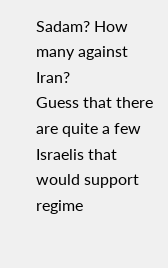Sadam? How many against Iran?
Guess that there are quite a few Israelis that would support regime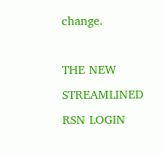change.

THE NEW STREAMLINED RSN LOGIN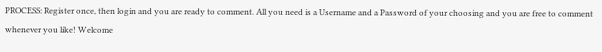PROCESS: Register once, then login and you are ready to comment. All you need is a Username and a Password of your choosing and you are free to comment whenever you like! Welcome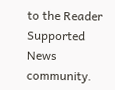to the Reader Supported News community.